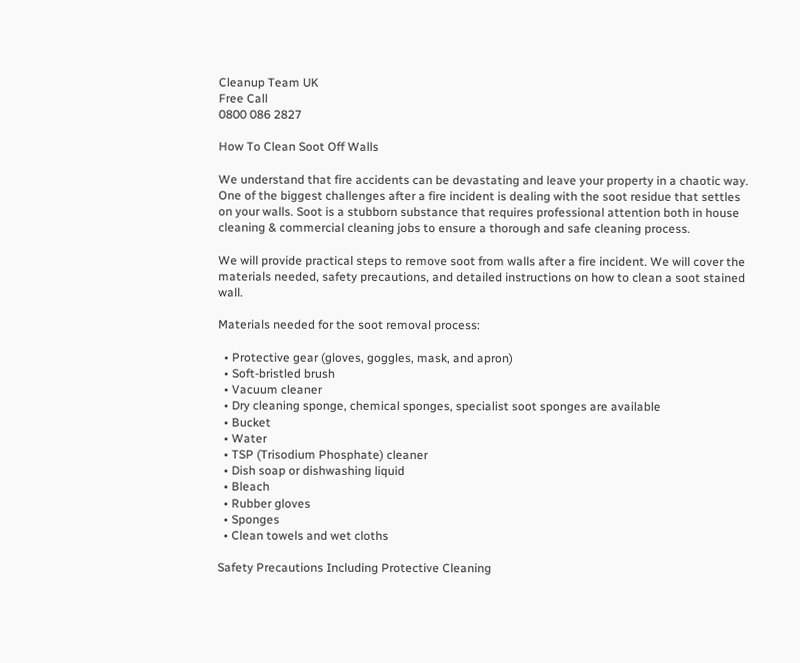Cleanup Team UK
Free Call
0800 086 2827

How To Clean Soot Off Walls

We understand that fire accidents can be devastating and leave your property in a chaotic way. One of the biggest challenges after a fire incident is dealing with the soot residue that settles on your walls. Soot is a stubborn substance that requires professional attention both in house cleaning & commercial cleaning jobs to ensure a thorough and safe cleaning process.

We will provide practical steps to remove soot from walls after a fire incident. We will cover the materials needed, safety precautions, and detailed instructions on how to clean a soot stained wall.

Materials needed for the soot removal process:

  • Protective gear (gloves, goggles, mask, and apron)
  • Soft-bristled brush
  • Vacuum cleaner
  • Dry cleaning sponge, chemical sponges, specialist soot sponges are available
  • Bucket
  • Water
  • TSP (Trisodium Phosphate) cleaner
  • Dish soap or dishwashing liquid
  • Bleach
  • Rubber gloves
  • Sponges
  • Clean towels and wet cloths

Safety Precautions Including Protective Cleaning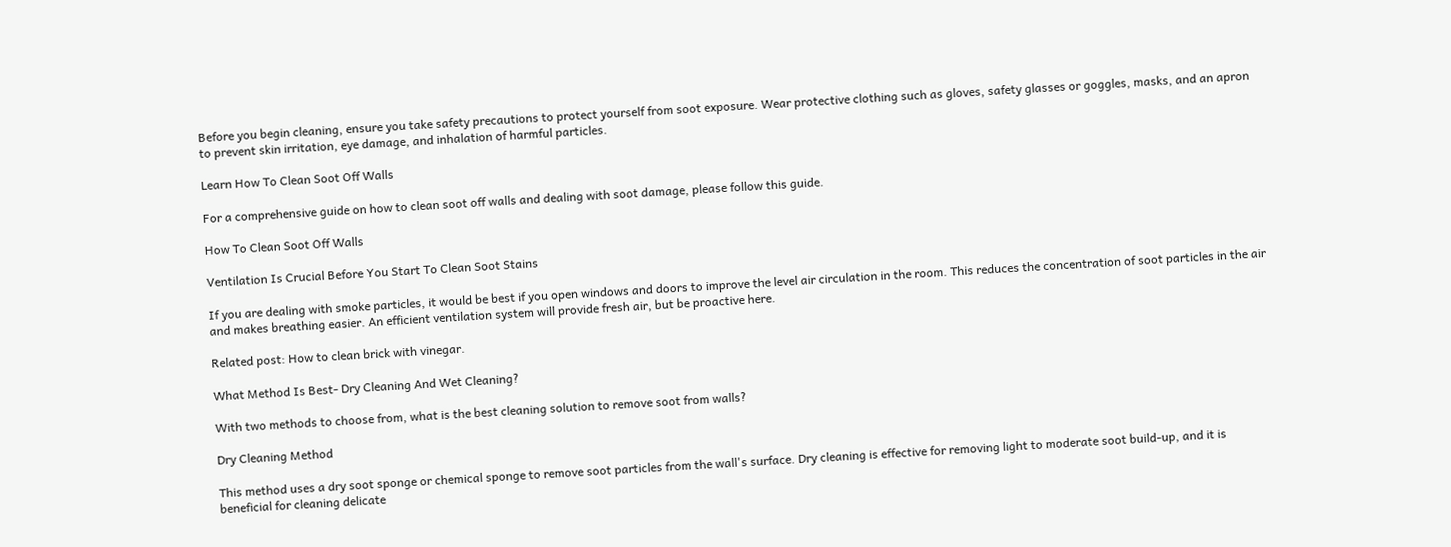Before you begin cleaning, ensure you take safety precautions to protect yourself from soot exposure. Wear protective clothing such as gloves, safety glasses or goggles, masks, and an apron to prevent skin irritation, eye damage, and inhalation of harmful particles.

Learn How To Clean Soot Off Walls

For a comprehensive guide on how to clean soot off walls and dealing with soot damage, please follow this guide.

How To Clean Soot Off Walls

Ventilation Is Crucial Before You Start To Clean Soot Stains

If you are dealing with smoke particles, it would be best if you open windows and doors to improve the level air circulation in the room. This reduces the concentration of soot particles in the air and makes breathing easier. An efficient ventilation system will provide fresh air, but be proactive here.

Related post: How to clean brick with vinegar.

What Method Is Best- Dry Cleaning And Wet Cleaning?

With two methods to choose from, what is the best cleaning solution to remove soot from walls?

Dry Cleaning Method

This method uses a dry soot sponge or chemical sponge to remove soot particles from the wall's surface. Dry cleaning is effective for removing light to moderate soot build-up, and it is beneficial for cleaning delicate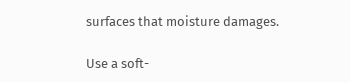surfaces that moisture damages.

Use a soft-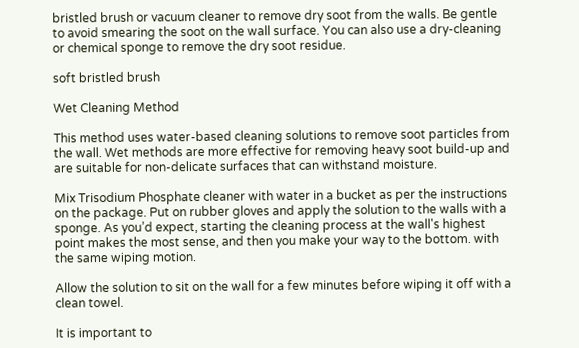bristled brush or vacuum cleaner to remove dry soot from the walls. Be gentle to avoid smearing the soot on the wall surface. You can also use a dry-cleaning or chemical sponge to remove the dry soot residue.

soft bristled brush

Wet Cleaning Method

This method uses water-based cleaning solutions to remove soot particles from the wall. Wet methods are more effective for removing heavy soot build-up and are suitable for non-delicate surfaces that can withstand moisture.

Mix Trisodium Phosphate cleaner with water in a bucket as per the instructions on the package. Put on rubber gloves and apply the solution to the walls with a sponge. As you’d expect, starting the cleaning process at the wall's highest point makes the most sense, and then you make your way to the bottom. with the same wiping motion.

Allow the solution to sit on the wall for a few minutes before wiping it off with a clean towel.

It is important to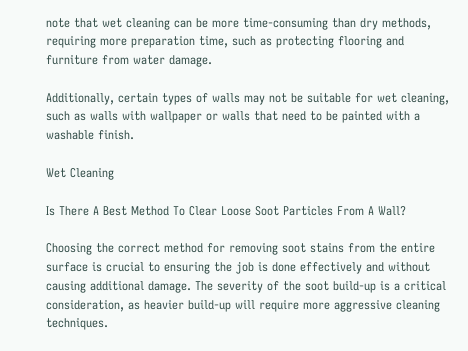note that wet cleaning can be more time-consuming than dry methods, requiring more preparation time, such as protecting flooring and furniture from water damage.

Additionally, certain types of walls may not be suitable for wet cleaning, such as walls with wallpaper or walls that need to be painted with a washable finish.

Wet Cleaning

Is There A Best Method To Clear Loose Soot Particles From A Wall?

Choosing the correct method for removing soot stains from the entire surface is crucial to ensuring the job is done effectively and without causing additional damage. The severity of the soot build-up is a critical consideration, as heavier build-up will require more aggressive cleaning techniques.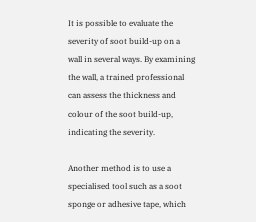It is possible to evaluate the severity of soot build-up on a wall in several ways. By examining the wall, a trained professional can assess the thickness and colour of the soot build-up, indicating the severity.

Another method is to use a specialised tool such as a soot sponge or adhesive tape, which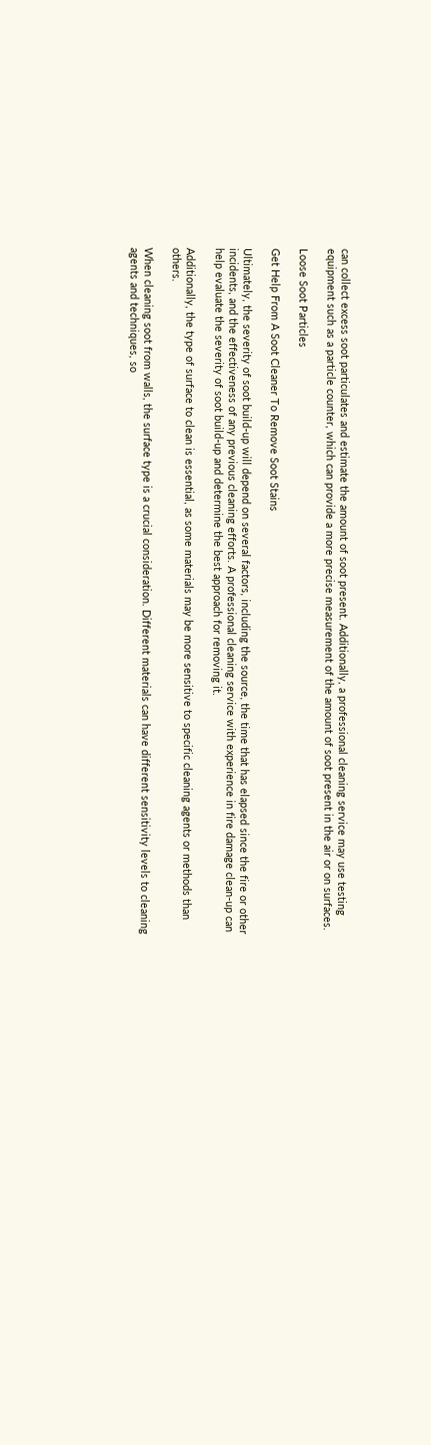can collect excess soot particulates and estimate the amount of soot present. Additionally, a professional cleaning service may use testing equipment such as a particle counter, which can provide a more precise measurement of the amount of soot present in the air or on surfaces.

Loose Soot Particles

Get Help From A Soot Cleaner To Remove Soot Stains

Ultimately, the severity of soot build-up will depend on several factors, including the source, the time that has elapsed since the fire or other incidents, and the effectiveness of any previous cleaning efforts. A professional cleaning service with experience in fire damage clean-up can help evaluate the severity of soot build-up and determine the best approach for removing it.

Additionally, the type of surface to clean is essential, as some materials may be more sensitive to specific cleaning agents or methods than others.

When cleaning soot from walls, the surface type is a crucial consideration. Different materials can have different sensitivity levels to cleaning agents and techniques, so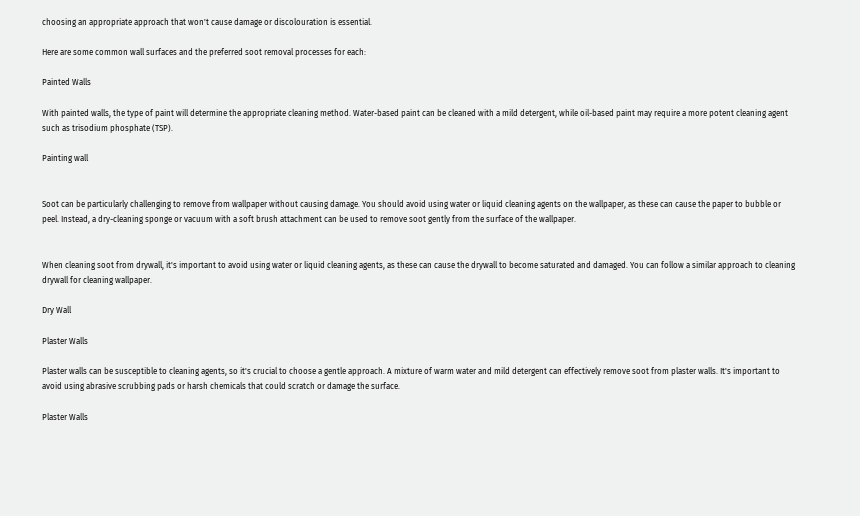choosing an appropriate approach that won't cause damage or discolouration is essential.

Here are some common wall surfaces and the preferred soot removal processes for each:

Painted Walls

With painted walls, the type of paint will determine the appropriate cleaning method. Water-based paint can be cleaned with a mild detergent, while oil-based paint may require a more potent cleaning agent such as trisodium phosphate (TSP).

Painting wall


Soot can be particularly challenging to remove from wallpaper without causing damage. You should avoid using water or liquid cleaning agents on the wallpaper, as these can cause the paper to bubble or peel. Instead, a dry-cleaning sponge or vacuum with a soft brush attachment can be used to remove soot gently from the surface of the wallpaper.


When cleaning soot from drywall, it's important to avoid using water or liquid cleaning agents, as these can cause the drywall to become saturated and damaged. You can follow a similar approach to cleaning drywall for cleaning wallpaper.

Dry Wall

Plaster Walls

Plaster walls can be susceptible to cleaning agents, so it's crucial to choose a gentle approach. A mixture of warm water and mild detergent can effectively remove soot from plaster walls. It's important to avoid using abrasive scrubbing pads or harsh chemicals that could scratch or damage the surface.

Plaster Walls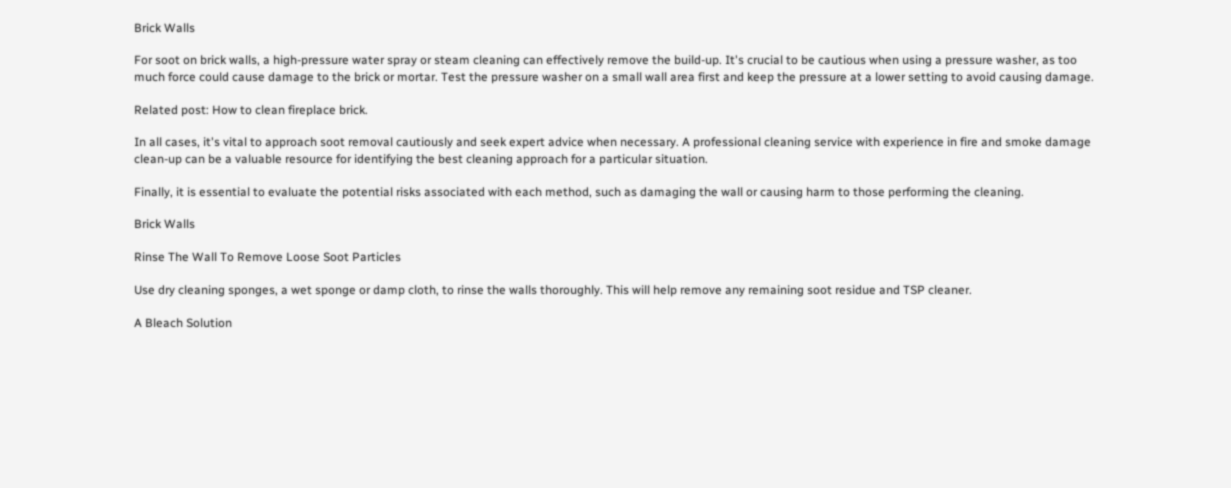Brick Walls

For soot on brick walls, a high-pressure water spray or steam cleaning can effectively remove the build-up. It's crucial to be cautious when using a pressure washer, as too much force could cause damage to the brick or mortar. Test the pressure washer on a small wall area first and keep the pressure at a lower setting to avoid causing damage.

Related post: How to clean fireplace brick.

In all cases, it's vital to approach soot removal cautiously and seek expert advice when necessary. A professional cleaning service with experience in fire and smoke damage clean-up can be a valuable resource for identifying the best cleaning approach for a particular situation.

Finally, it is essential to evaluate the potential risks associated with each method, such as damaging the wall or causing harm to those performing the cleaning.

Brick Walls

Rinse The Wall To Remove Loose Soot Particles

Use dry cleaning sponges, a wet sponge or damp cloth, to rinse the walls thoroughly. This will help remove any remaining soot residue and TSP cleaner.

A Bleach Solution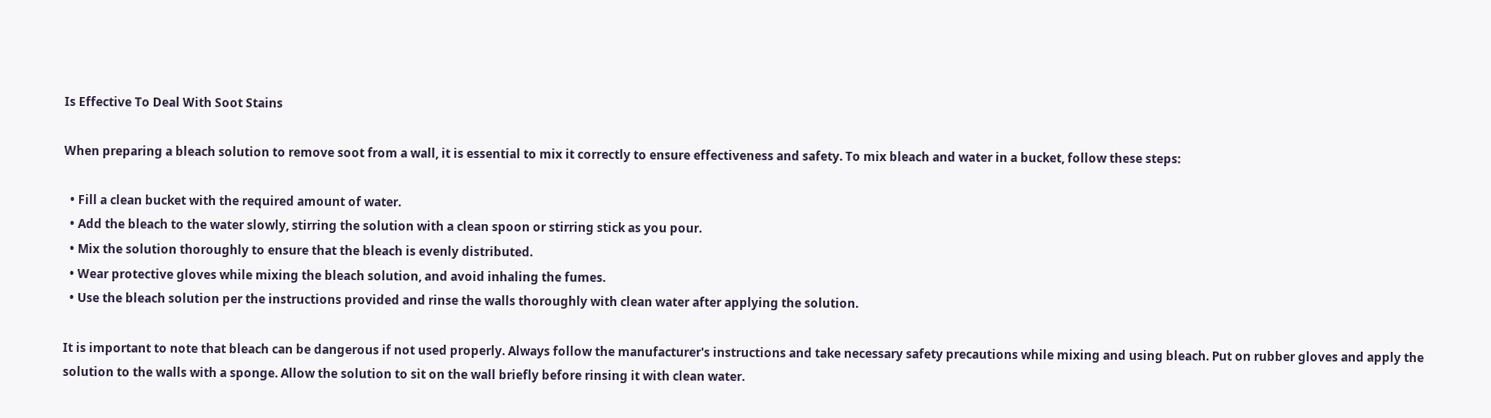Is Effective To Deal With Soot Stains

When preparing a bleach solution to remove soot from a wall, it is essential to mix it correctly to ensure effectiveness and safety. To mix bleach and water in a bucket, follow these steps:

  • Fill a clean bucket with the required amount of water.
  • Add the bleach to the water slowly, stirring the solution with a clean spoon or stirring stick as you pour.
  • Mix the solution thoroughly to ensure that the bleach is evenly distributed.
  • Wear protective gloves while mixing the bleach solution, and avoid inhaling the fumes.
  • Use the bleach solution per the instructions provided and rinse the walls thoroughly with clean water after applying the solution.

It is important to note that bleach can be dangerous if not used properly. Always follow the manufacturer's instructions and take necessary safety precautions while mixing and using bleach. Put on rubber gloves and apply the solution to the walls with a sponge. Allow the solution to sit on the wall briefly before rinsing it with clean water.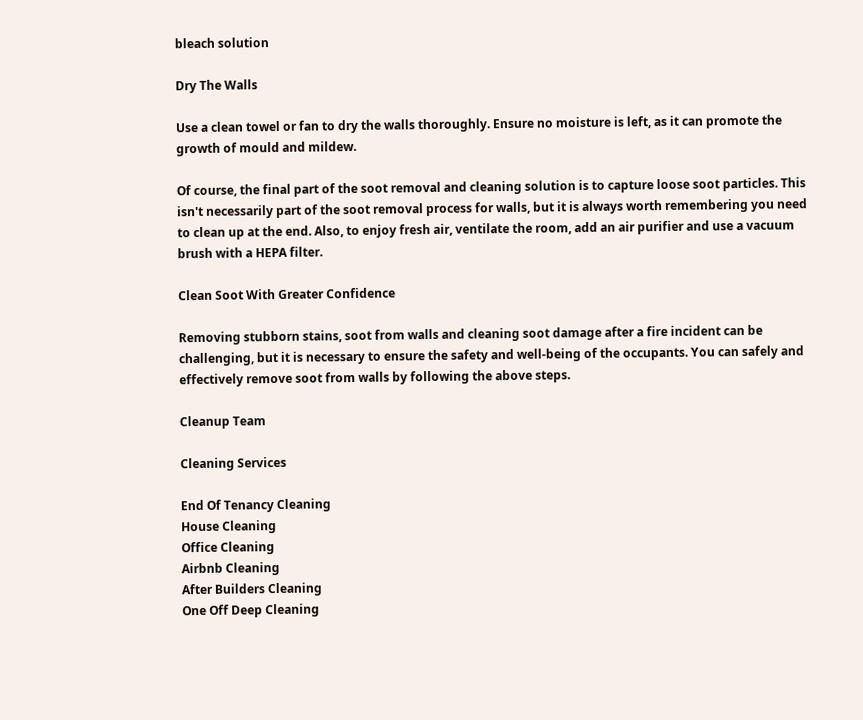bleach solution

Dry The Walls

Use a clean towel or fan to dry the walls thoroughly. Ensure no moisture is left, as it can promote the growth of mould and mildew.

Of course, the final part of the soot removal and cleaning solution is to capture loose soot particles. This isn't necessarily part of the soot removal process for walls, but it is always worth remembering you need to clean up at the end. Also, to enjoy fresh air, ventilate the room, add an air purifier and use a vacuum brush with a HEPA filter.

Clean Soot With Greater Confidence

Removing stubborn stains, soot from walls and cleaning soot damage after a fire incident can be challenging, but it is necessary to ensure the safety and well-being of the occupants. You can safely and effectively remove soot from walls by following the above steps.

Cleanup Team

Cleaning Services

End Of Tenancy Cleaning
House Cleaning
Office Cleaning
Airbnb Cleaning
After Builders Cleaning
One Off Deep Cleaning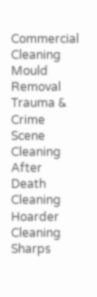Commercial Cleaning
Mould Removal
Trauma & Crime Scene Cleaning
After Death Cleaning
Hoarder Cleaning
Sharps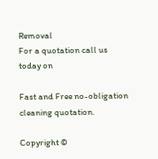Removal
For a quotation call us today on

Fast and Free no-obligation cleaning quotation.

Copyright ©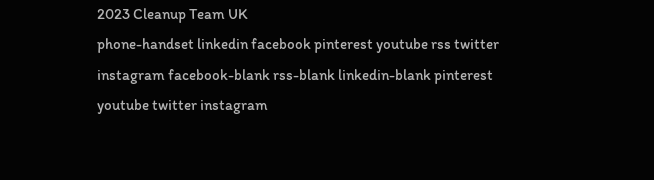2023 Cleanup Team UK
phone-handset linkedin facebook pinterest youtube rss twitter instagram facebook-blank rss-blank linkedin-blank pinterest youtube twitter instagram